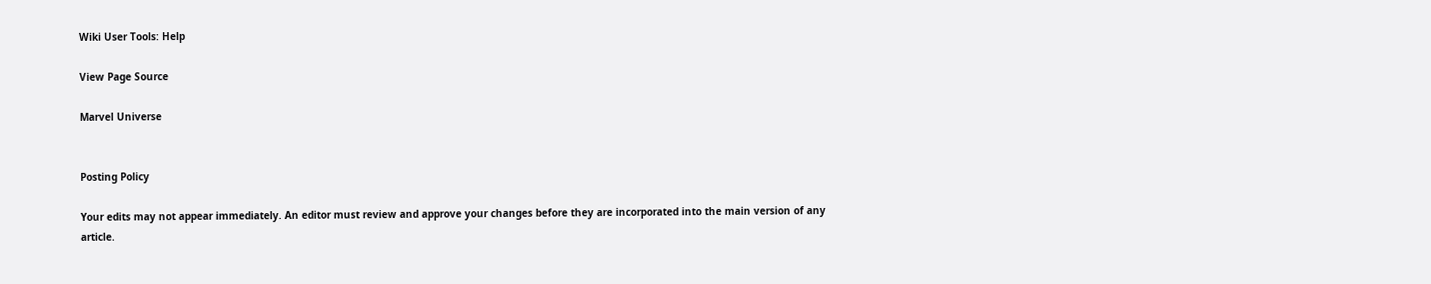Wiki User Tools: Help

View Page Source

Marvel Universe


Posting Policy

Your edits may not appear immediately. An editor must review and approve your changes before they are incorporated into the main version of any article.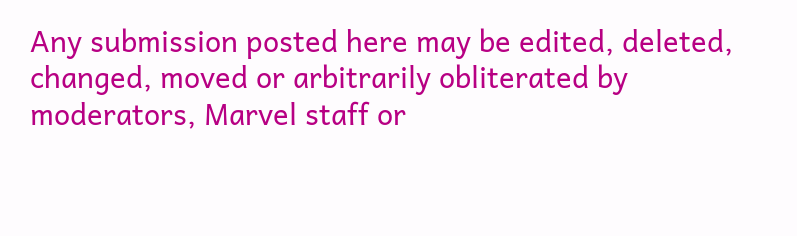Any submission posted here may be edited, deleted, changed, moved or arbitrarily obliterated by moderators, Marvel staff or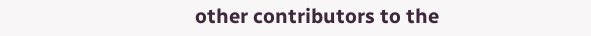other contributors to the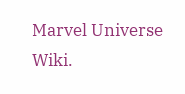Marvel Universe Wiki.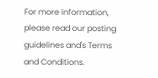For more information, please read our posting guidelines and's Terms and Conditions.